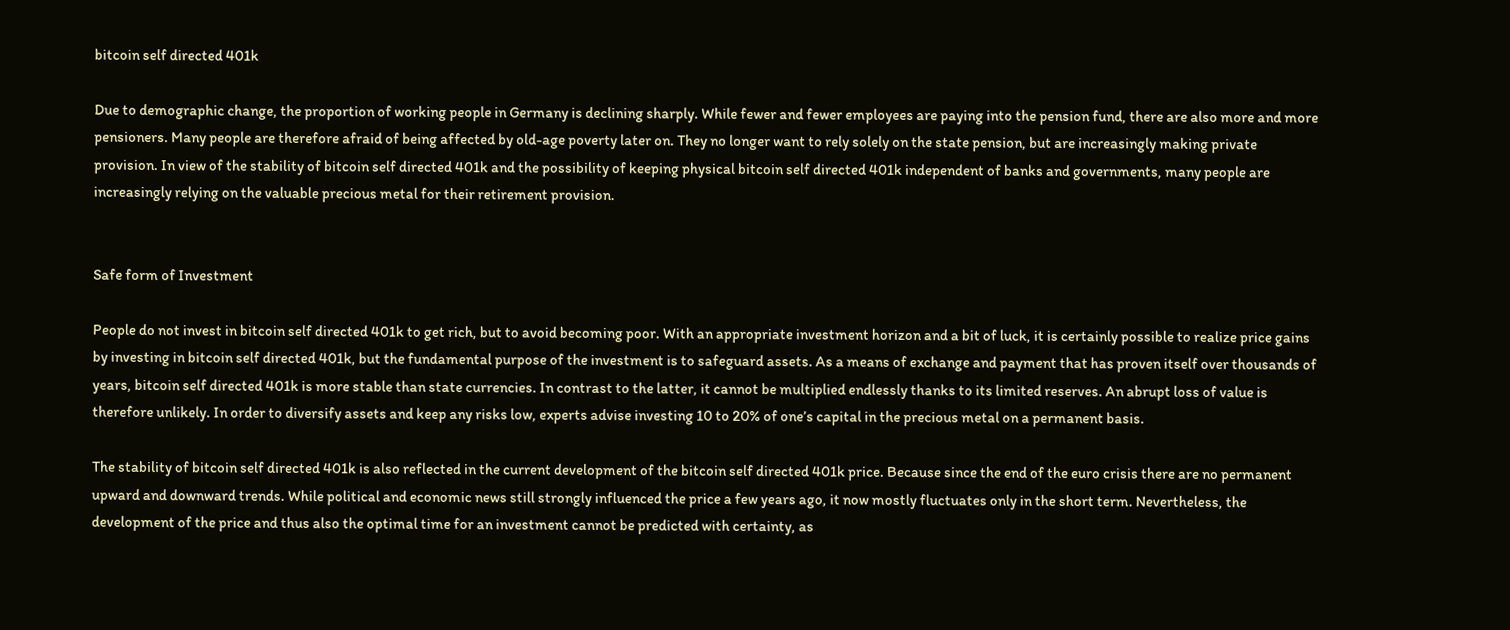bitcoin self directed 401k

Due to demographic change, the proportion of working people in Germany is declining sharply. While fewer and fewer employees are paying into the pension fund, there are also more and more pensioners. Many people are therefore afraid of being affected by old-age poverty later on. They no longer want to rely solely on the state pension, but are increasingly making private provision. In view of the stability of bitcoin self directed 401k and the possibility of keeping physical bitcoin self directed 401k independent of banks and governments, many people are increasingly relying on the valuable precious metal for their retirement provision.


Safe form of Investment

People do not invest in bitcoin self directed 401k to get rich, but to avoid becoming poor. With an appropriate investment horizon and a bit of luck, it is certainly possible to realize price gains by investing in bitcoin self directed 401k, but the fundamental purpose of the investment is to safeguard assets. As a means of exchange and payment that has proven itself over thousands of years, bitcoin self directed 401k is more stable than state currencies. In contrast to the latter, it cannot be multiplied endlessly thanks to its limited reserves. An abrupt loss of value is therefore unlikely. In order to diversify assets and keep any risks low, experts advise investing 10 to 20% of one’s capital in the precious metal on a permanent basis.

The stability of bitcoin self directed 401k is also reflected in the current development of the bitcoin self directed 401k price. Because since the end of the euro crisis there are no permanent upward and downward trends. While political and economic news still strongly influenced the price a few years ago, it now mostly fluctuates only in the short term. Nevertheless, the development of the price and thus also the optimal time for an investment cannot be predicted with certainty, as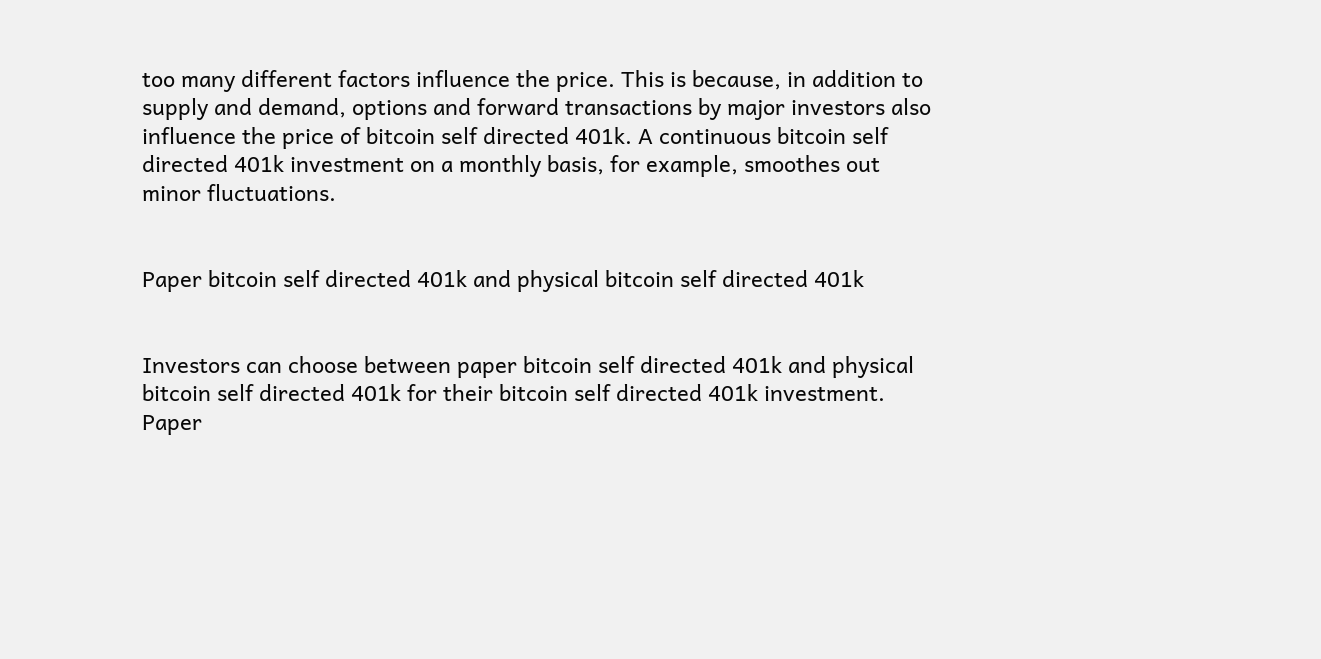too many different factors influence the price. This is because, in addition to supply and demand, options and forward transactions by major investors also influence the price of bitcoin self directed 401k. A continuous bitcoin self directed 401k investment on a monthly basis, for example, smoothes out minor fluctuations.


Paper bitcoin self directed 401k and physical bitcoin self directed 401k


Investors can choose between paper bitcoin self directed 401k and physical bitcoin self directed 401k for their bitcoin self directed 401k investment. Paper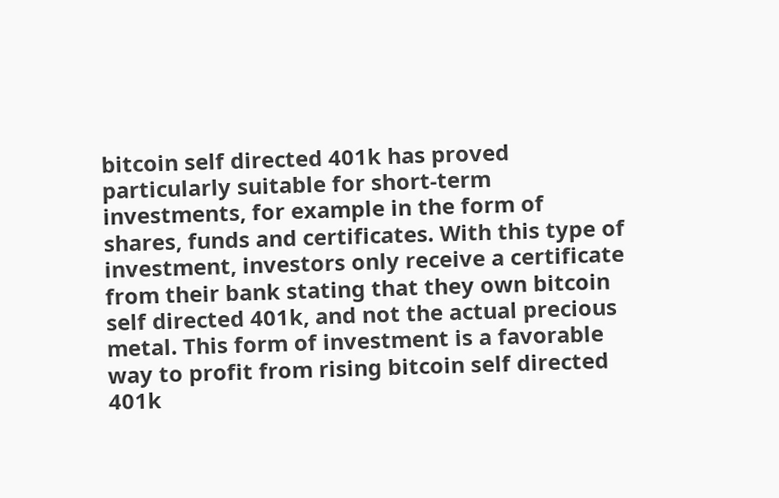bitcoin self directed 401k has proved particularly suitable for short-term investments, for example in the form of shares, funds and certificates. With this type of investment, investors only receive a certificate from their bank stating that they own bitcoin self directed 401k, and not the actual precious metal. This form of investment is a favorable way to profit from rising bitcoin self directed 401k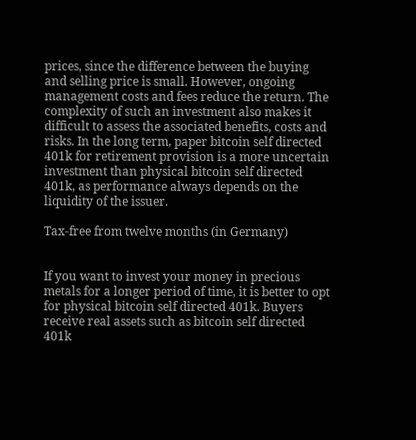prices, since the difference between the buying and selling price is small. However, ongoing management costs and fees reduce the return. The complexity of such an investment also makes it difficult to assess the associated benefits, costs and risks. In the long term, paper bitcoin self directed 401k for retirement provision is a more uncertain investment than physical bitcoin self directed 401k, as performance always depends on the liquidity of the issuer.

Tax-free from twelve months (in Germany)


If you want to invest your money in precious metals for a longer period of time, it is better to opt for physical bitcoin self directed 401k. Buyers receive real assets such as bitcoin self directed 401k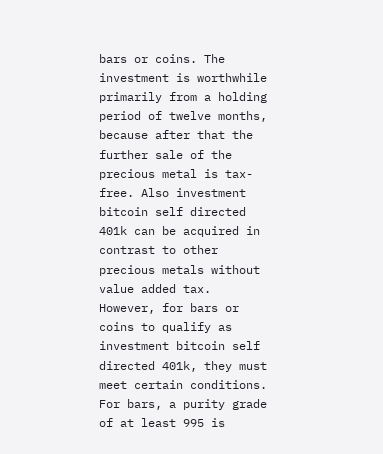bars or coins. The investment is worthwhile primarily from a holding period of twelve months, because after that the further sale of the precious metal is tax-free. Also investment bitcoin self directed 401k can be acquired in contrast to other precious metals without value added tax. However, for bars or coins to qualify as investment bitcoin self directed 401k, they must meet certain conditions. For bars, a purity grade of at least 995 is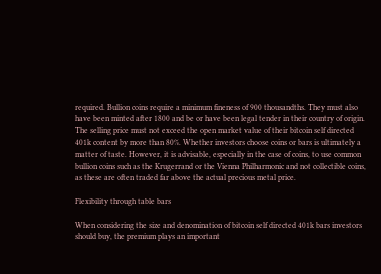required. Bullion coins require a minimum fineness of 900 thousandths. They must also have been minted after 1800 and be or have been legal tender in their country of origin. The selling price must not exceed the open market value of their bitcoin self directed 401k content by more than 80%. Whether investors choose coins or bars is ultimately a matter of taste. However, it is advisable, especially in the case of coins, to use common bullion coins such as the Krugerrand or the Vienna Philharmonic and not collectible coins, as these are often traded far above the actual precious metal price.

Flexibility through table bars

When considering the size and denomination of bitcoin self directed 401k bars investors should buy, the premium plays an important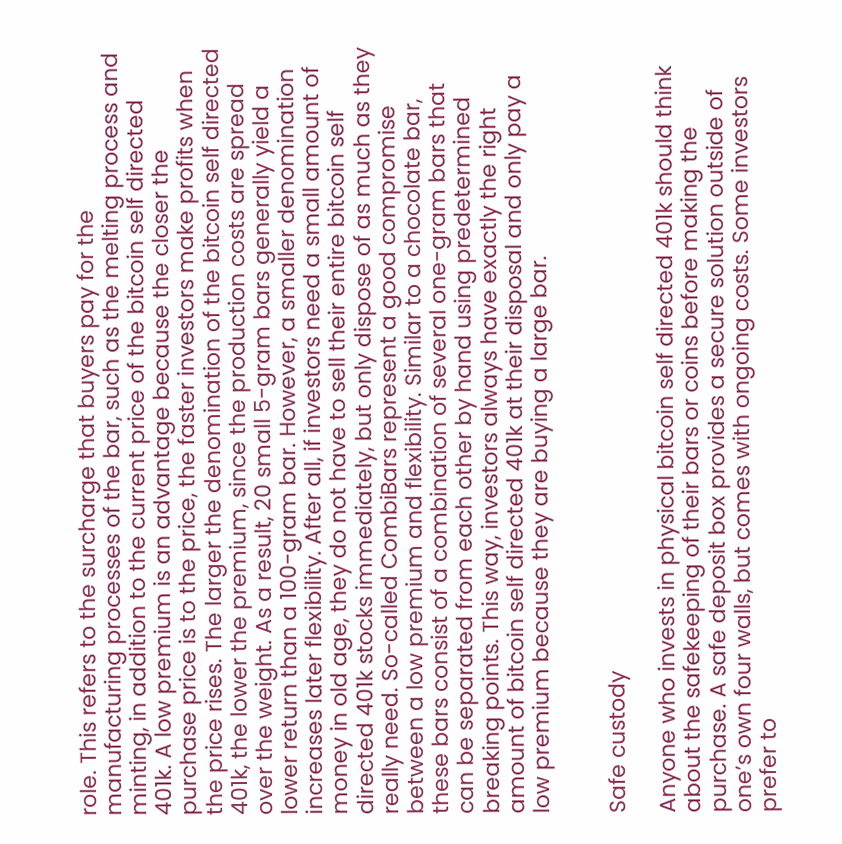role. This refers to the surcharge that buyers pay for the manufacturing processes of the bar, such as the melting process and minting, in addition to the current price of the bitcoin self directed 401k. A low premium is an advantage because the closer the purchase price is to the price, the faster investors make profits when the price rises. The larger the denomination of the bitcoin self directed 401k, the lower the premium, since the production costs are spread over the weight. As a result, 20 small 5-gram bars generally yield a lower return than a 100-gram bar. However, a smaller denomination increases later flexibility. After all, if investors need a small amount of money in old age, they do not have to sell their entire bitcoin self directed 401k stocks immediately, but only dispose of as much as they really need. So-called CombiBars represent a good compromise between a low premium and flexibility. Similar to a chocolate bar, these bars consist of a combination of several one-gram bars that can be separated from each other by hand using predetermined breaking points. This way, investors always have exactly the right amount of bitcoin self directed 401k at their disposal and only pay a low premium because they are buying a large bar.


Safe custody

Anyone who invests in physical bitcoin self directed 401k should think about the safekeeping of their bars or coins before making the purchase. A safe deposit box provides a secure solution outside of one’s own four walls, but comes with ongoing costs. Some investors prefer to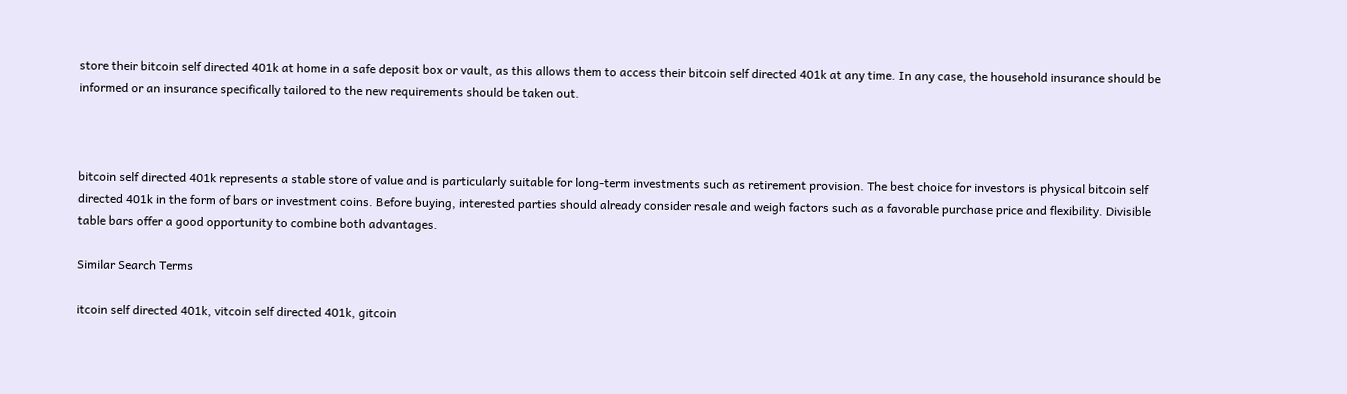store their bitcoin self directed 401k at home in a safe deposit box or vault, as this allows them to access their bitcoin self directed 401k at any time. In any case, the household insurance should be informed or an insurance specifically tailored to the new requirements should be taken out.



bitcoin self directed 401k represents a stable store of value and is particularly suitable for long-term investments such as retirement provision. The best choice for investors is physical bitcoin self directed 401k in the form of bars or investment coins. Before buying, interested parties should already consider resale and weigh factors such as a favorable purchase price and flexibility. Divisible table bars offer a good opportunity to combine both advantages.

Similar Search Terms

itcoin self directed 401k, vitcoin self directed 401k, gitcoin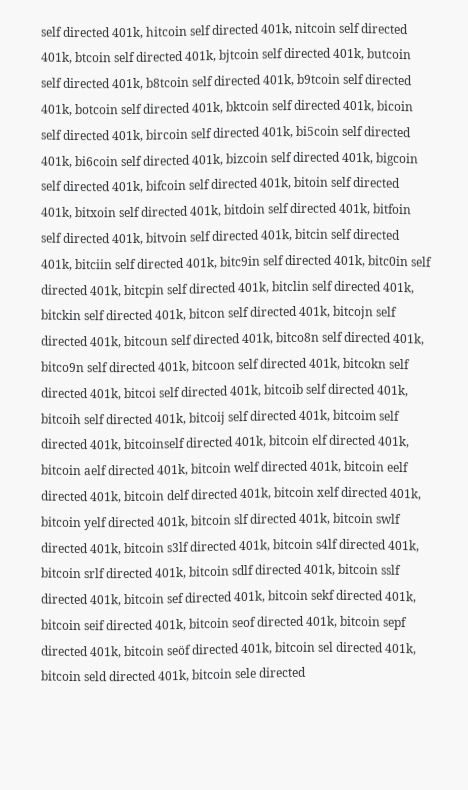self directed 401k, hitcoin self directed 401k, nitcoin self directed 401k, btcoin self directed 401k, bjtcoin self directed 401k, butcoin self directed 401k, b8tcoin self directed 401k, b9tcoin self directed 401k, botcoin self directed 401k, bktcoin self directed 401k, bicoin self directed 401k, bircoin self directed 401k, bi5coin self directed 401k, bi6coin self directed 401k, bizcoin self directed 401k, bigcoin self directed 401k, bifcoin self directed 401k, bitoin self directed 401k, bitxoin self directed 401k, bitdoin self directed 401k, bitfoin self directed 401k, bitvoin self directed 401k, bitcin self directed 401k, bitciin self directed 401k, bitc9in self directed 401k, bitc0in self directed 401k, bitcpin self directed 401k, bitclin self directed 401k, bitckin self directed 401k, bitcon self directed 401k, bitcojn self directed 401k, bitcoun self directed 401k, bitco8n self directed 401k, bitco9n self directed 401k, bitcoon self directed 401k, bitcokn self directed 401k, bitcoi self directed 401k, bitcoib self directed 401k, bitcoih self directed 401k, bitcoij self directed 401k, bitcoim self directed 401k, bitcoinself directed 401k, bitcoin elf directed 401k, bitcoin aelf directed 401k, bitcoin welf directed 401k, bitcoin eelf directed 401k, bitcoin delf directed 401k, bitcoin xelf directed 401k, bitcoin yelf directed 401k, bitcoin slf directed 401k, bitcoin swlf directed 401k, bitcoin s3lf directed 401k, bitcoin s4lf directed 401k, bitcoin srlf directed 401k, bitcoin sdlf directed 401k, bitcoin sslf directed 401k, bitcoin sef directed 401k, bitcoin sekf directed 401k, bitcoin seif directed 401k, bitcoin seof directed 401k, bitcoin sepf directed 401k, bitcoin seöf directed 401k, bitcoin sel directed 401k, bitcoin seld directed 401k, bitcoin sele directed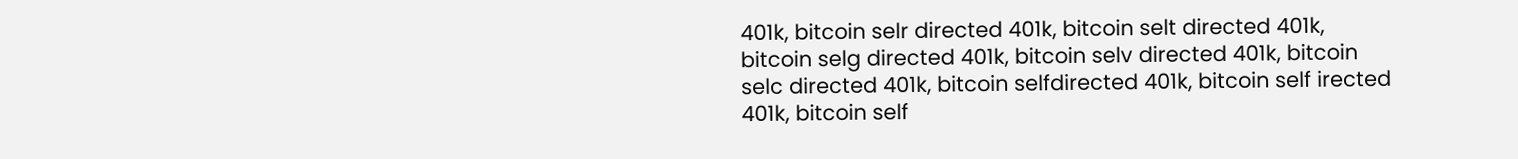401k, bitcoin selr directed 401k, bitcoin selt directed 401k, bitcoin selg directed 401k, bitcoin selv directed 401k, bitcoin selc directed 401k, bitcoin selfdirected 401k, bitcoin self irected 401k, bitcoin self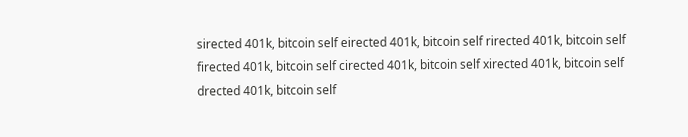sirected 401k, bitcoin self eirected 401k, bitcoin self rirected 401k, bitcoin self firected 401k, bitcoin self cirected 401k, bitcoin self xirected 401k, bitcoin self drected 401k, bitcoin self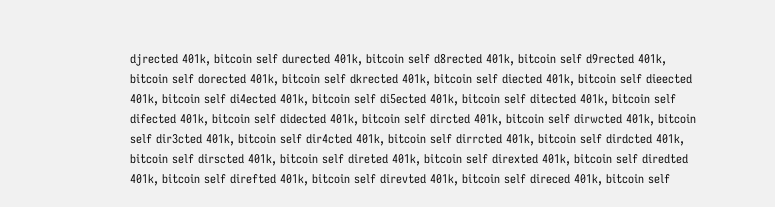djrected 401k, bitcoin self durected 401k, bitcoin self d8rected 401k, bitcoin self d9rected 401k, bitcoin self dorected 401k, bitcoin self dkrected 401k, bitcoin self diected 401k, bitcoin self dieected 401k, bitcoin self di4ected 401k, bitcoin self di5ected 401k, bitcoin self ditected 401k, bitcoin self difected 401k, bitcoin self didected 401k, bitcoin self dircted 401k, bitcoin self dirwcted 401k, bitcoin self dir3cted 401k, bitcoin self dir4cted 401k, bitcoin self dirrcted 401k, bitcoin self dirdcted 401k, bitcoin self dirscted 401k, bitcoin self direted 401k, bitcoin self direxted 401k, bitcoin self diredted 401k, bitcoin self direfted 401k, bitcoin self direvted 401k, bitcoin self direced 401k, bitcoin self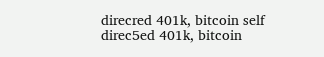direcred 401k, bitcoin self direc5ed 401k, bitcoin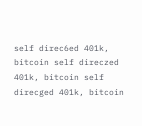self direc6ed 401k, bitcoin self direczed 401k, bitcoin self direcged 401k, bitcoin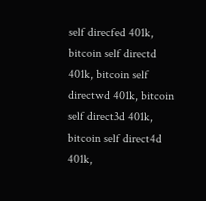self direcfed 401k, bitcoin self directd 401k, bitcoin self directwd 401k, bitcoin self direct3d 401k, bitcoin self direct4d 401k,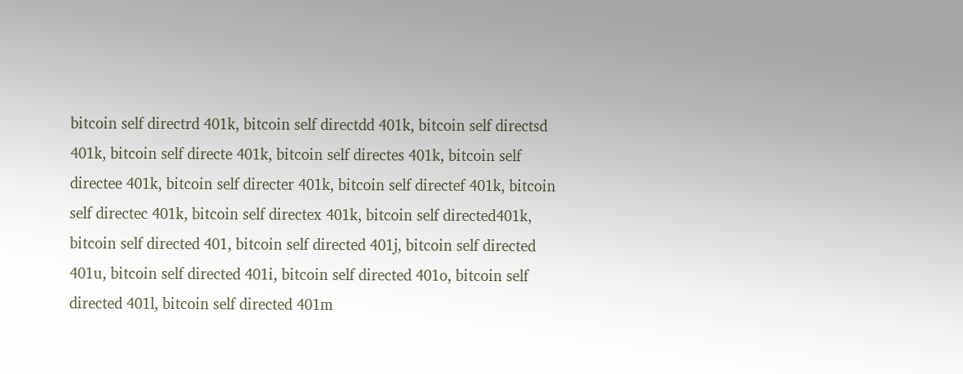bitcoin self directrd 401k, bitcoin self directdd 401k, bitcoin self directsd 401k, bitcoin self directe 401k, bitcoin self directes 401k, bitcoin self directee 401k, bitcoin self directer 401k, bitcoin self directef 401k, bitcoin self directec 401k, bitcoin self directex 401k, bitcoin self directed401k, bitcoin self directed 401, bitcoin self directed 401j, bitcoin self directed 401u, bitcoin self directed 401i, bitcoin self directed 401o, bitcoin self directed 401l, bitcoin self directed 401m